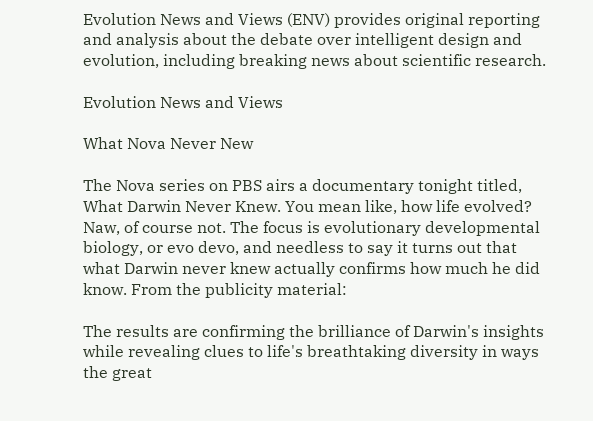Evolution News and Views (ENV) provides original reporting and analysis about the debate over intelligent design and evolution, including breaking news about scientific research.

Evolution News and Views

What Nova Never New

The Nova series on PBS airs a documentary tonight titled, What Darwin Never Knew. You mean like, how life evolved? Naw, of course not. The focus is evolutionary developmental biology, or evo devo, and needless to say it turns out that what Darwin never knew actually confirms how much he did know. From the publicity material:

The results are confirming the brilliance of Darwin's insights while revealing clues to life's breathtaking diversity in ways the great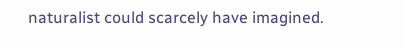naturalist could scarcely have imagined.